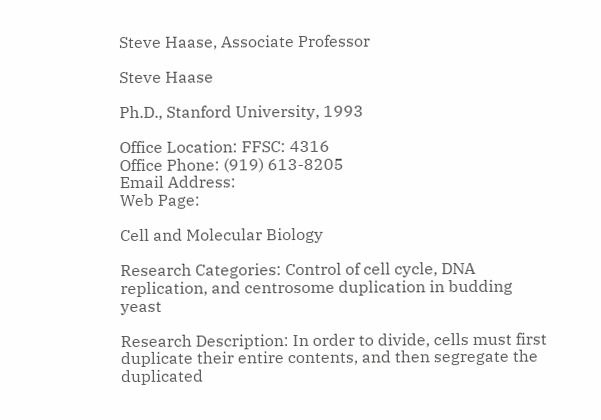Steve Haase, Associate Professor

Steve Haase

Ph.D., Stanford University, 1993

Office Location: FFSC: 4316
Office Phone: (919) 613-8205
Email Address:
Web Page:

Cell and Molecular Biology

Research Categories: Control of cell cycle, DNA replication, and centrosome duplication in budding yeast

Research Description: In order to divide, cells must first duplicate their entire contents, and then segregate the duplicated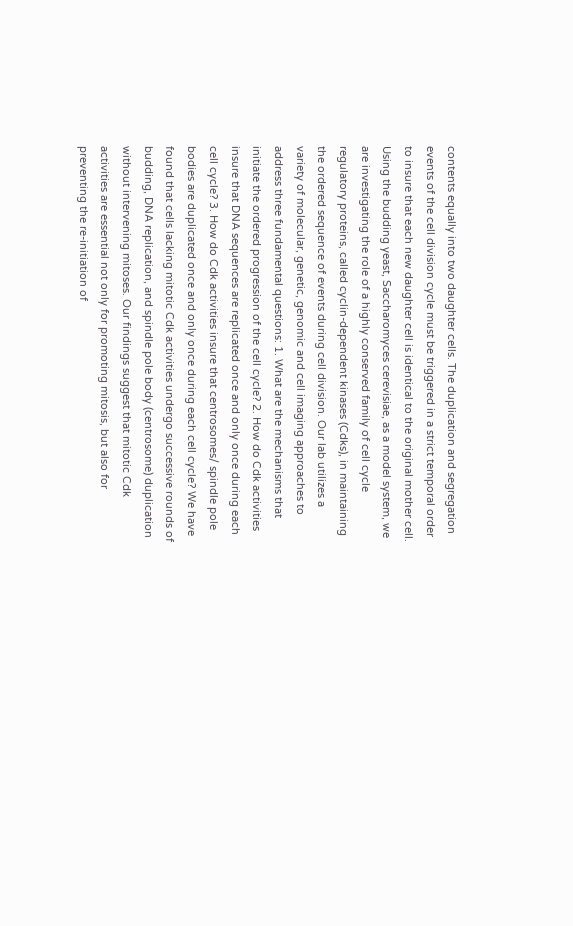contents equally into two daughter cells. The duplication and segregation events of the cell division cycle must be triggered in a strict temporal order to insure that each new daughter cell is identical to the original mother cell. Using the budding yeast, Saccharomyces cerevisiae, as a model system, we are investigating the role of a highly conserved family of cell cycle regulatory proteins, called cyclin-dependent kinases (Cdks), in maintaining the ordered sequence of events during cell division. Our lab utilizes a variety of molecular, genetic, genomic and cell imaging approaches to address three fundamental questions: 1. What are the mechanisms that initiate the ordered progression of the cell cycle? 2. How do Cdk activities insure that DNA sequences are replicated once and only once during each cell cycle? 3. How do Cdk activities insure that centrosomes/ spindle pole bodies are duplicated once and only once during each cell cycle? We have found that cells lacking mitotic Cdk activities undergo successive rounds of budding, DNA replication, and spindle pole body (centrosome) duplication without intervening mitoses. Our findings suggest that mitotic Cdk activities are essential not only for promoting mitosis, but also for preventing the re-initiation of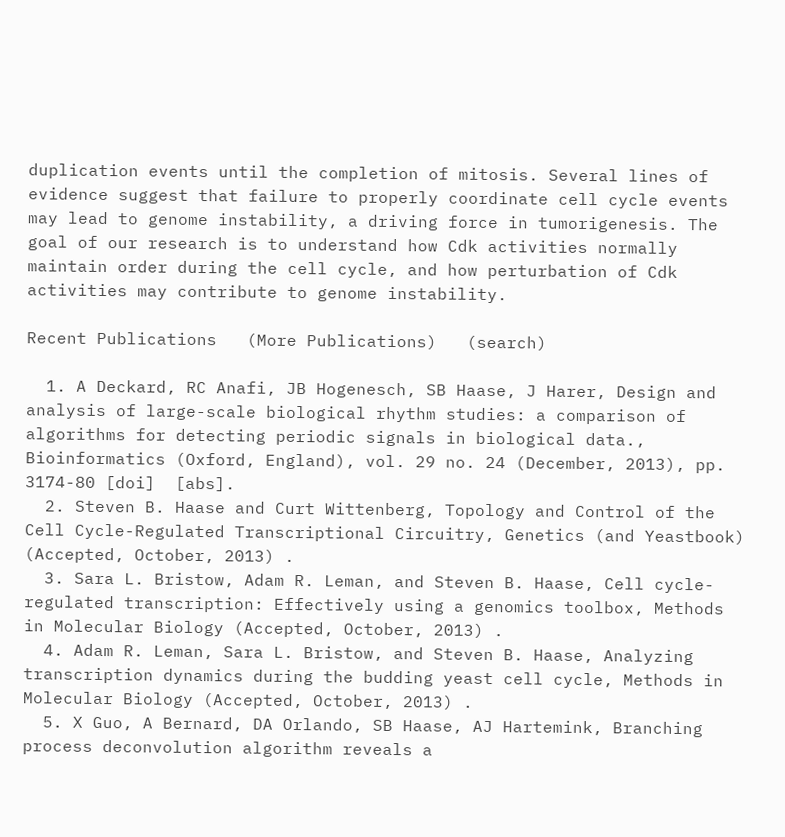duplication events until the completion of mitosis. Several lines of evidence suggest that failure to properly coordinate cell cycle events may lead to genome instability, a driving force in tumorigenesis. The goal of our research is to understand how Cdk activities normally maintain order during the cell cycle, and how perturbation of Cdk activities may contribute to genome instability.

Recent Publications   (More Publications)   (search)

  1. A Deckard, RC Anafi, JB Hogenesch, SB Haase, J Harer, Design and analysis of large-scale biological rhythm studies: a comparison of algorithms for detecting periodic signals in biological data., Bioinformatics (Oxford, England), vol. 29 no. 24 (December, 2013), pp. 3174-80 [doi]  [abs].
  2. Steven B. Haase and Curt Wittenberg, Topology and Control of the Cell Cycle-Regulated Transcriptional Circuitry, Genetics (and Yeastbook) (Accepted, October, 2013) .
  3. Sara L. Bristow, Adam R. Leman, and Steven B. Haase, Cell cycle-regulated transcription: Effectively using a genomics toolbox, Methods in Molecular Biology (Accepted, October, 2013) .
  4. Adam R. Leman, Sara L. Bristow, and Steven B. Haase, Analyzing transcription dynamics during the budding yeast cell cycle, Methods in Molecular Biology (Accepted, October, 2013) .
  5. X Guo, A Bernard, DA Orlando, SB Haase, AJ Hartemink, Branching process deconvolution algorithm reveals a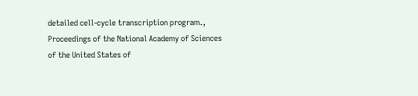detailed cell-cycle transcription program., Proceedings of the National Academy of Sciences of the United States of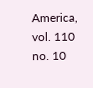America, vol. 110 no. 10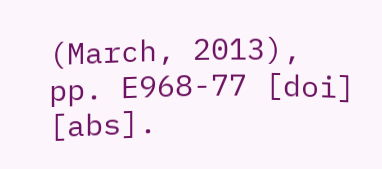(March, 2013), pp. E968-77 [doi]  [abs].